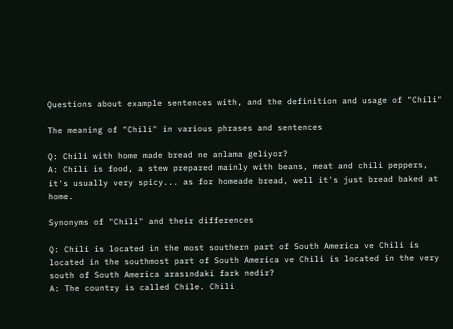Questions about example sentences with, and the definition and usage of "Chili"

The meaning of "Chili" in various phrases and sentences

Q: Chili with home made bread ne anlama geliyor?
A: Chili is food, a stew prepared mainly with beans, meat and chili peppers, it's usually very spicy... as for homeade bread, well it's just bread baked at home.

Synonyms of "Chili" and their differences

Q: Chili is located in the most southern part of South America ve Chili is located in the southmost part of South America ve Chili is located in the very south of South America arasındaki fark nedir?
A: The country is called Chile. Chili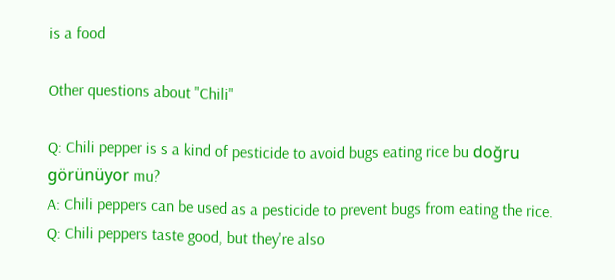is a food

Other questions about "Chili"

Q: Chili pepper is s a kind of pesticide to avoid bugs eating rice bu doğru görünüyor mu?
A: Chili peppers can be used as a pesticide to prevent bugs from eating the rice.
Q: Chili peppers taste good, but they're also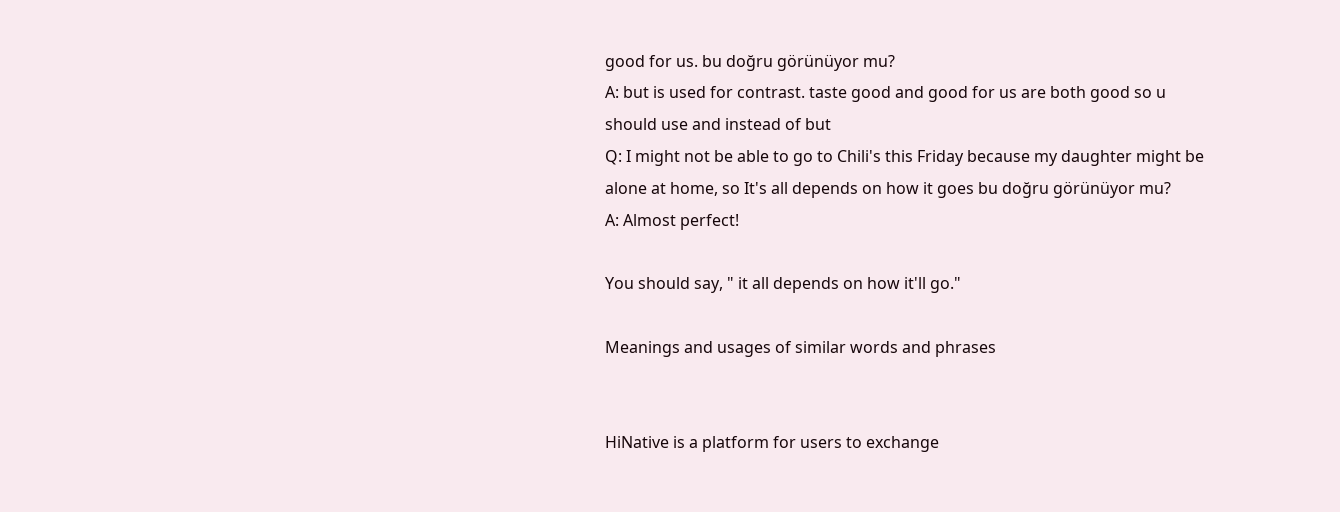good for us. bu doğru görünüyor mu?
A: but is used for contrast. taste good and good for us are both good so u should use and instead of but
Q: I might not be able to go to Chili's this Friday because my daughter might be alone at home, so It's all depends on how it goes bu doğru görünüyor mu?
A: Almost perfect!

You should say, " it all depends on how it'll go."

Meanings and usages of similar words and phrases


HiNative is a platform for users to exchange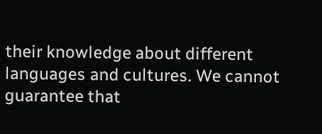their knowledge about different languages and cultures. We cannot guarantee that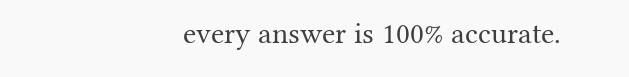every answer is 100% accurate.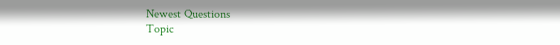Newest Questions
Topic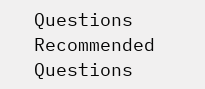Questions
Recommended Questions